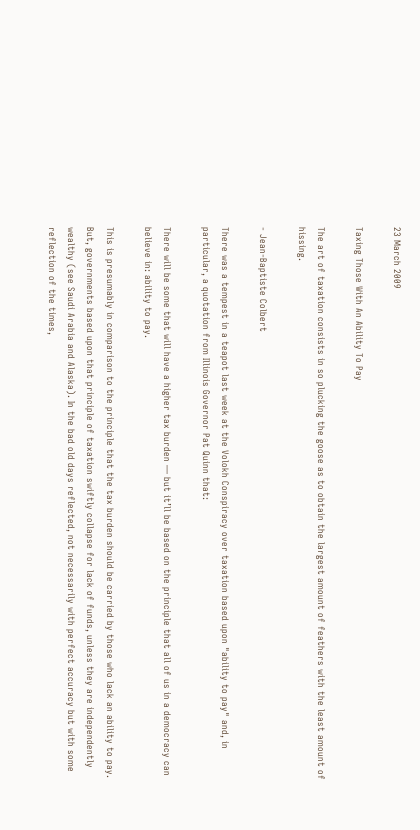23 March 2009

Taxing Those With An Ability To Pay

The art of taxation consists in so plucking the goose as to obtain the largest amount of feathers with the least amount of hissing.

- Jean-Baptiste Colbert

There was a tempest in a teapot last week at the Volokh Conspiracy over taxation based upon "ability to pay" and, in particular, a quotation from Illinois Governor Pat Quinn that:

There will be some that will have a higher tax burden — but it’ll be based on the principle that all of us in a democracy can believe in: ability to pay.

This is presumably in comparison to the principle that the tax burden should be carried by those who lack an ability to pay. But, governments based upon that principle of taxation swiftly collapse for lack of funds, unless they are independently wealthy (see Saudi Arabia and Alaska). In the bad old days reflected, not necessarily with perfect accuracy but with some reflection of the times,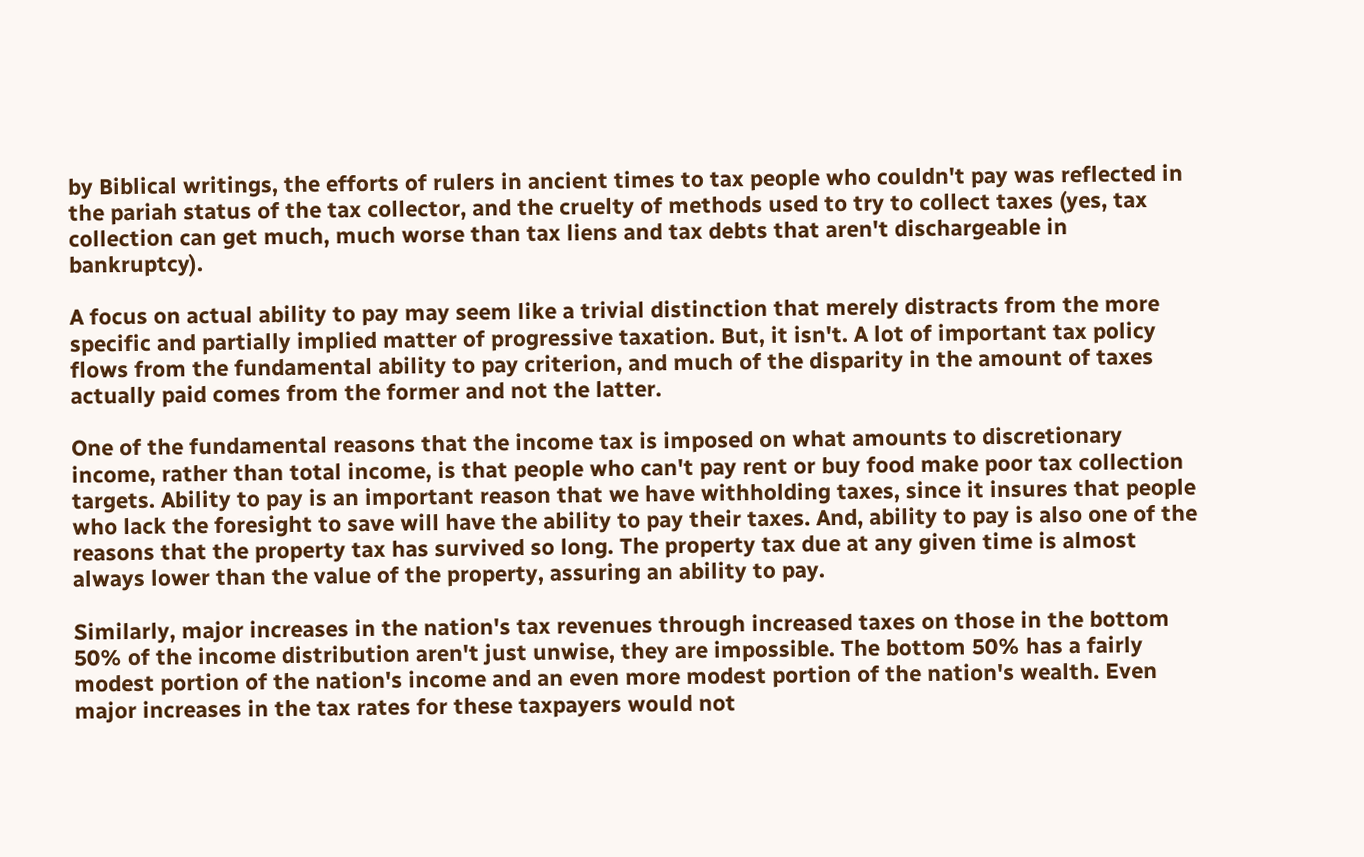by Biblical writings, the efforts of rulers in ancient times to tax people who couldn't pay was reflected in the pariah status of the tax collector, and the cruelty of methods used to try to collect taxes (yes, tax collection can get much, much worse than tax liens and tax debts that aren't dischargeable in bankruptcy).

A focus on actual ability to pay may seem like a trivial distinction that merely distracts from the more specific and partially implied matter of progressive taxation. But, it isn't. A lot of important tax policy flows from the fundamental ability to pay criterion, and much of the disparity in the amount of taxes actually paid comes from the former and not the latter.

One of the fundamental reasons that the income tax is imposed on what amounts to discretionary income, rather than total income, is that people who can't pay rent or buy food make poor tax collection targets. Ability to pay is an important reason that we have withholding taxes, since it insures that people who lack the foresight to save will have the ability to pay their taxes. And, ability to pay is also one of the reasons that the property tax has survived so long. The property tax due at any given time is almost always lower than the value of the property, assuring an ability to pay.

Similarly, major increases in the nation's tax revenues through increased taxes on those in the bottom 50% of the income distribution aren't just unwise, they are impossible. The bottom 50% has a fairly modest portion of the nation's income and an even more modest portion of the nation's wealth. Even major increases in the tax rates for these taxpayers would not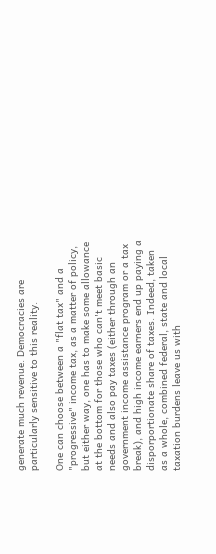generate much revenue. Democracies are particularly sensitive to this reality.

One can choose between a "flat tax" and a "progressive" income tax, as a matter of policy, but either way, one has to make some allowance at the bottom for those who can't meet basic needs and also pay taxes (either through an government income assistance program or a tax break), and high income earners end up paying a disporportionate share of taxes. Indeed, taken as a whole, combined federal, state and local taxation burdens leave us with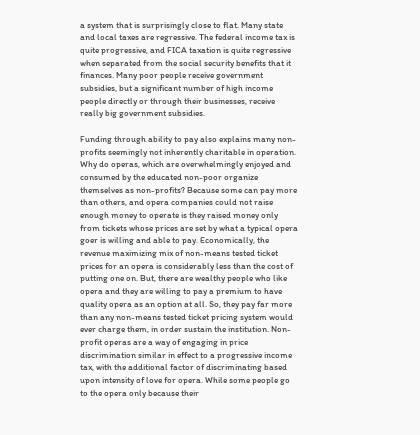a system that is surprisingly close to flat. Many state and local taxes are regressive. The federal income tax is quite progressive, and FICA taxation is quite regressive when separated from the social security benefits that it finances. Many poor people receive government subsidies, but a significant number of high income people directly or through their businesses, receive really big government subsidies.

Funding through ability to pay also explains many non-profits seemingly not inherently charitable in operation. Why do operas, which are overwhelmingly enjoyed and consumed by the educated non-poor organize themselves as non-profits? Because some can pay more than others, and opera companies could not raise enough money to operate is they raised money only from tickets whose prices are set by what a typical opera goer is willing and able to pay. Economically, the revenue maximizing mix of non-means tested ticket prices for an opera is considerably less than the cost of putting one on. But, there are wealthy people who like opera and they are willing to pay a premium to have quality opera as an option at all. So, they pay far more than any non-means tested ticket pricing system would ever charge them, in order sustain the institution. Non-profit operas are a way of engaging in price discrimination similar in effect to a progressive income tax, with the additional factor of discriminating based upon intensity of love for opera. While some people go to the opera only because their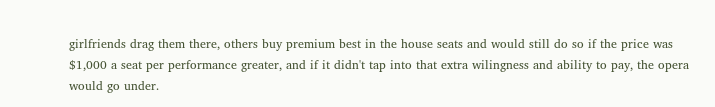girlfriends drag them there, others buy premium best in the house seats and would still do so if the price was $1,000 a seat per performance greater, and if it didn't tap into that extra wilingness and ability to pay, the opera would go under.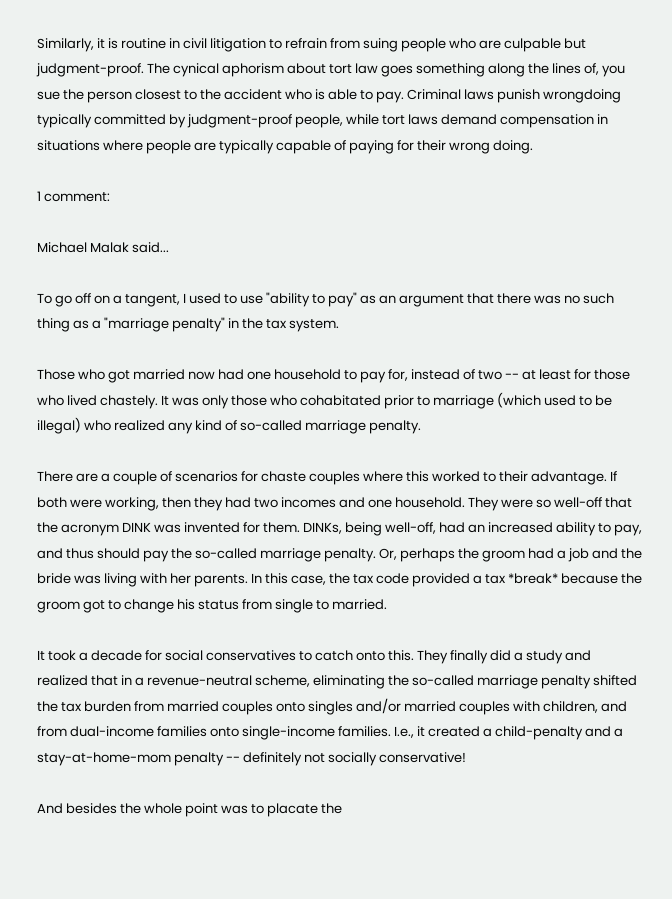Similarly, it is routine in civil litigation to refrain from suing people who are culpable but judgment-proof. The cynical aphorism about tort law goes something along the lines of, you sue the person closest to the accident who is able to pay. Criminal laws punish wrongdoing typically committed by judgment-proof people, while tort laws demand compensation in situations where people are typically capable of paying for their wrong doing.

1 comment:

Michael Malak said...

To go off on a tangent, I used to use "ability to pay" as an argument that there was no such thing as a "marriage penalty" in the tax system.

Those who got married now had one household to pay for, instead of two -- at least for those who lived chastely. It was only those who cohabitated prior to marriage (which used to be illegal) who realized any kind of so-called marriage penalty.

There are a couple of scenarios for chaste couples where this worked to their advantage. If both were working, then they had two incomes and one household. They were so well-off that the acronym DINK was invented for them. DINKs, being well-off, had an increased ability to pay, and thus should pay the so-called marriage penalty. Or, perhaps the groom had a job and the bride was living with her parents. In this case, the tax code provided a tax *break* because the groom got to change his status from single to married.

It took a decade for social conservatives to catch onto this. They finally did a study and realized that in a revenue-neutral scheme, eliminating the so-called marriage penalty shifted the tax burden from married couples onto singles and/or married couples with children, and from dual-income families onto single-income families. I.e., it created a child-penalty and a stay-at-home-mom penalty -- definitely not socially conservative!

And besides the whole point was to placate the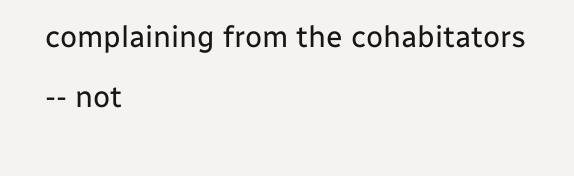complaining from the cohabitators -- not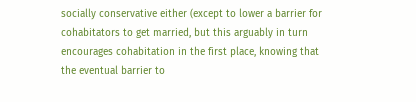socially conservative either (except to lower a barrier for cohabitators to get married, but this arguably in turn encourages cohabitation in the first place, knowing that the eventual barrier to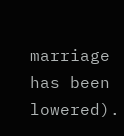marriage has been lowered).